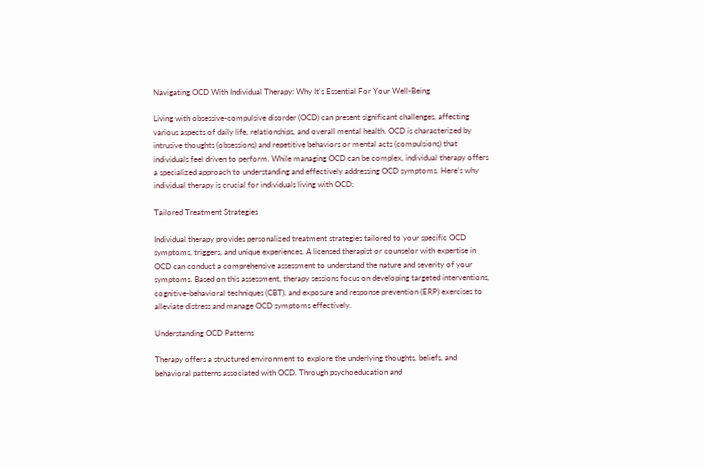Navigating OCD With Individual Therapy: Why It's Essential For Your Well-Being

Living with obsessive-compulsive disorder (OCD) can present significant challenges, affecting various aspects of daily life, relationships, and overall mental health. OCD is characterized by intrusive thoughts (obsessions) and repetitive behaviors or mental acts (compulsions) that individuals feel driven to perform. While managing OCD can be complex, individual therapy offers a specialized approach to understanding and effectively addressing OCD symptoms. Here’s why individual therapy is crucial for individuals living with OCD:

Tailored Treatment Strategies

Individual therapy provides personalized treatment strategies tailored to your specific OCD symptoms, triggers, and unique experiences. A licensed therapist or counselor with expertise in OCD can conduct a comprehensive assessment to understand the nature and severity of your symptoms. Based on this assessment, therapy sessions focus on developing targeted interventions, cognitive-behavioral techniques (CBT), and exposure and response prevention (ERP) exercises to alleviate distress and manage OCD symptoms effectively.

Understanding OCD Patterns

Therapy offers a structured environment to explore the underlying thoughts, beliefs, and behavioral patterns associated with OCD. Through psychoeducation and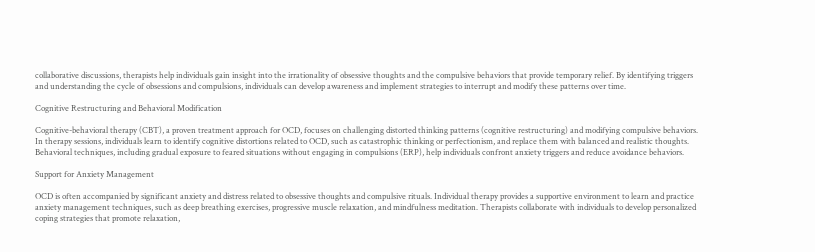collaborative discussions, therapists help individuals gain insight into the irrationality of obsessive thoughts and the compulsive behaviors that provide temporary relief. By identifying triggers and understanding the cycle of obsessions and compulsions, individuals can develop awareness and implement strategies to interrupt and modify these patterns over time.

Cognitive Restructuring and Behavioral Modification

Cognitive-behavioral therapy (CBT), a proven treatment approach for OCD, focuses on challenging distorted thinking patterns (cognitive restructuring) and modifying compulsive behaviors. In therapy sessions, individuals learn to identify cognitive distortions related to OCD, such as catastrophic thinking or perfectionism, and replace them with balanced and realistic thoughts. Behavioral techniques, including gradual exposure to feared situations without engaging in compulsions (ERP), help individuals confront anxiety triggers and reduce avoidance behaviors.

Support for Anxiety Management

OCD is often accompanied by significant anxiety and distress related to obsessive thoughts and compulsive rituals. Individual therapy provides a supportive environment to learn and practice anxiety management techniques, such as deep breathing exercises, progressive muscle relaxation, and mindfulness meditation. Therapists collaborate with individuals to develop personalized coping strategies that promote relaxation,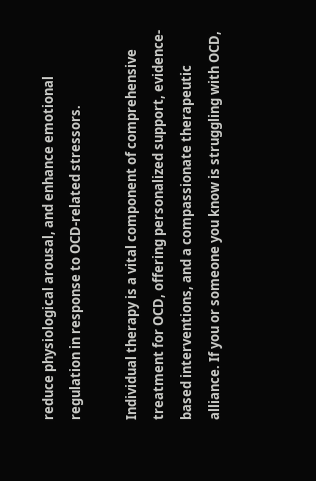reduce physiological arousal, and enhance emotional regulation in response to OCD-related stressors.

Individual therapy is a vital component of comprehensive treatment for OCD, offering personalized support, evidence-based interventions, and a compassionate therapeutic alliance. If you or someone you know is struggling with OCD,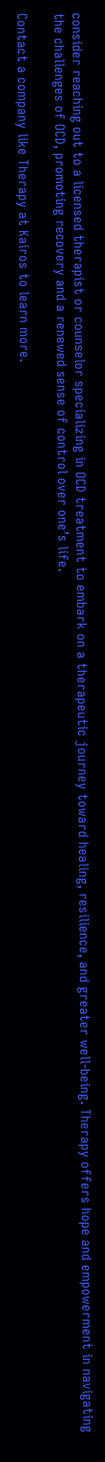consider reaching out to a licensed therapist or counselor specializing in OCD treatment to embark on a therapeutic journey toward healing, resilience, and greater well-being. Therapy offers hope and empowerment in navigating the challenges of OCD, promoting recovery and a renewed sense of control over one’s life.

Contact a company like Therapy at Kairos to learn more.